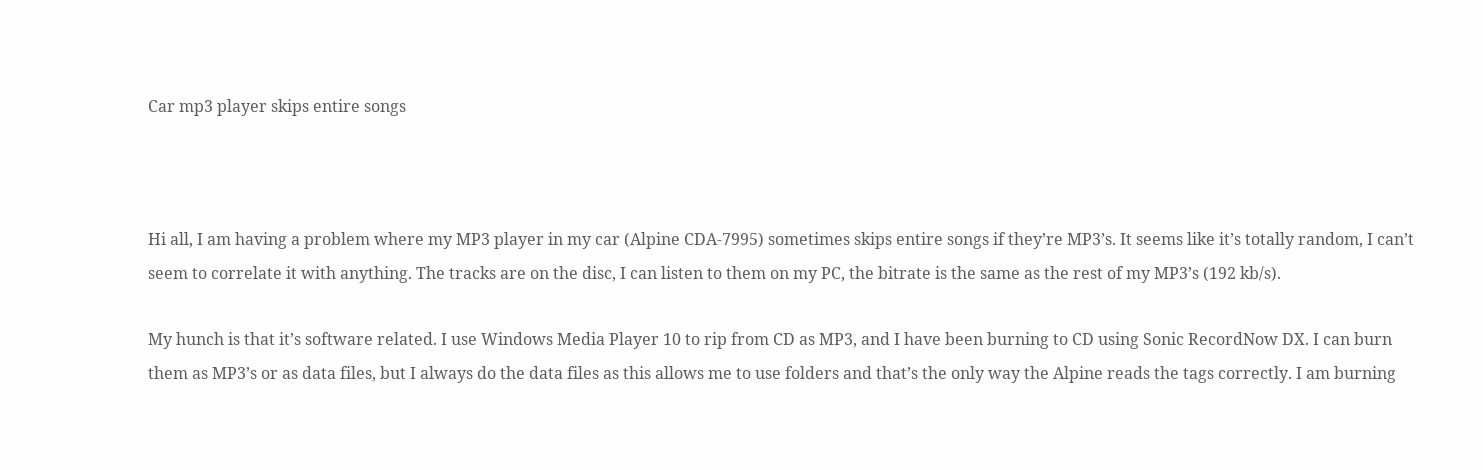Car mp3 player skips entire songs



Hi all, I am having a problem where my MP3 player in my car (Alpine CDA-7995) sometimes skips entire songs if they’re MP3’s. It seems like it’s totally random, I can’t seem to correlate it with anything. The tracks are on the disc, I can listen to them on my PC, the bitrate is the same as the rest of my MP3’s (192 kb/s).

My hunch is that it’s software related. I use Windows Media Player 10 to rip from CD as MP3, and I have been burning to CD using Sonic RecordNow DX. I can burn them as MP3’s or as data files, but I always do the data files as this allows me to use folders and that’s the only way the Alpine reads the tags correctly. I am burning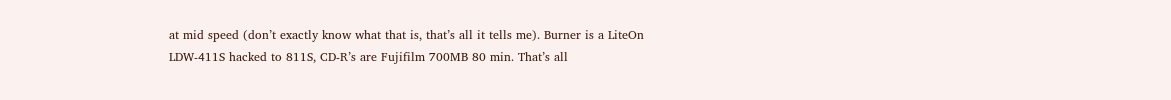at mid speed (don’t exactly know what that is, that’s all it tells me). Burner is a LiteOn LDW-411S hacked to 811S, CD-R’s are Fujifilm 700MB 80 min. That’s all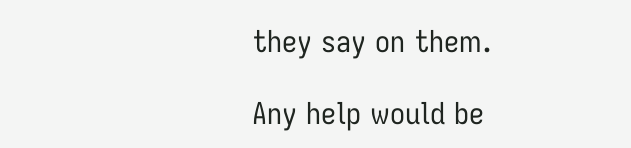they say on them.

Any help would be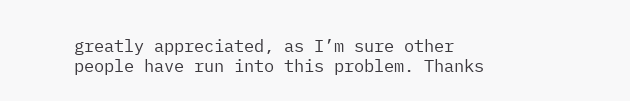greatly appreciated, as I’m sure other people have run into this problem. Thanks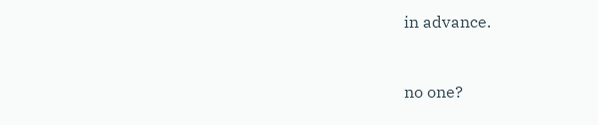in advance.



no one?